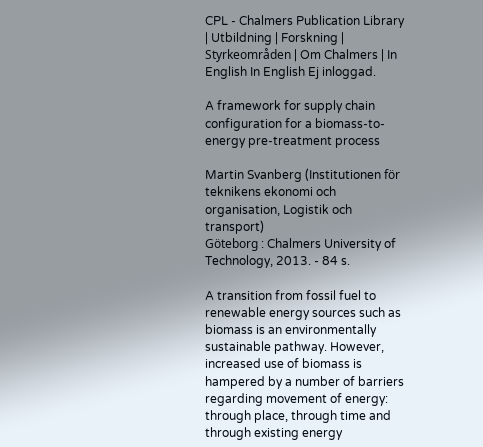CPL - Chalmers Publication Library
| Utbildning | Forskning | Styrkeområden | Om Chalmers | In English In English Ej inloggad.

A framework for supply chain configuration for a biomass-to-energy pre-treatment process

Martin Svanberg (Institutionen för teknikens ekonomi och organisation, Logistik och transport)
Göteborg : Chalmers University of Technology, 2013. - 84 s.

A transition from fossil fuel to renewable energy sources such as biomass is an environmentally sustainable pathway. However, increased use of biomass is hampered by a number of barriers regarding movement of energy: through place, through time and through existing energy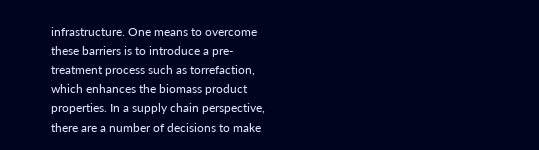infrastructure. One means to overcome these barriers is to introduce a pre-treatment process such as torrefaction, which enhances the biomass product properties. In a supply chain perspective, there are a number of decisions to make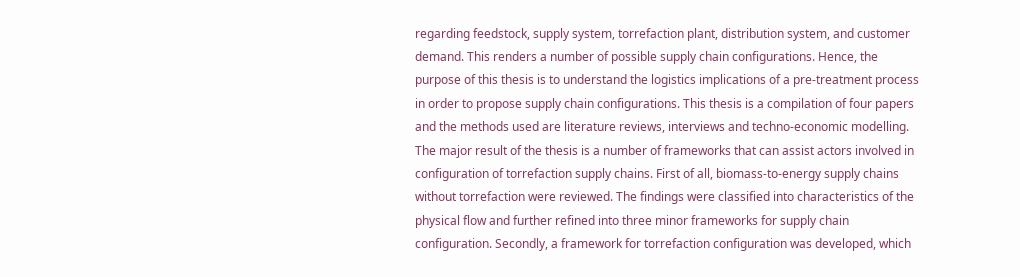regarding feedstock, supply system, torrefaction plant, distribution system, and customer demand. This renders a number of possible supply chain configurations. Hence, the purpose of this thesis is to understand the logistics implications of a pre-treatment process in order to propose supply chain configurations. This thesis is a compilation of four papers and the methods used are literature reviews, interviews and techno-economic modelling. The major result of the thesis is a number of frameworks that can assist actors involved in configuration of torrefaction supply chains. First of all, biomass-to-energy supply chains without torrefaction were reviewed. The findings were classified into characteristics of the physical flow and further refined into three minor frameworks for supply chain configuration. Secondly, a framework for torrefaction configuration was developed, which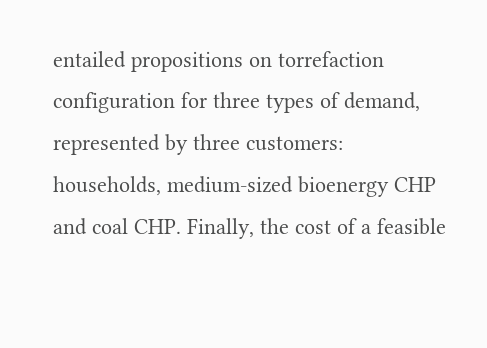entailed propositions on torrefaction configuration for three types of demand, represented by three customers: households, medium-sized bioenergy CHP and coal CHP. Finally, the cost of a feasible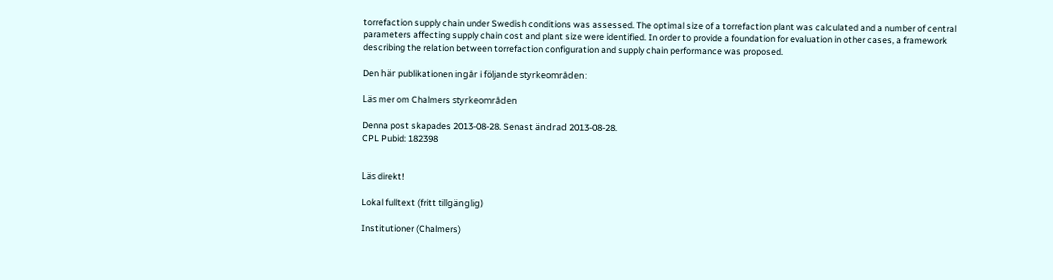torrefaction supply chain under Swedish conditions was assessed. The optimal size of a torrefaction plant was calculated and a number of central parameters affecting supply chain cost and plant size were identified. In order to provide a foundation for evaluation in other cases, a framework describing the relation between torrefaction configuration and supply chain performance was proposed.

Den här publikationen ingår i följande styrkeområden:

Läs mer om Chalmers styrkeområden

Denna post skapades 2013-08-28. Senast ändrad 2013-08-28.
CPL Pubid: 182398


Läs direkt!

Lokal fulltext (fritt tillgänglig)

Institutioner (Chalmers)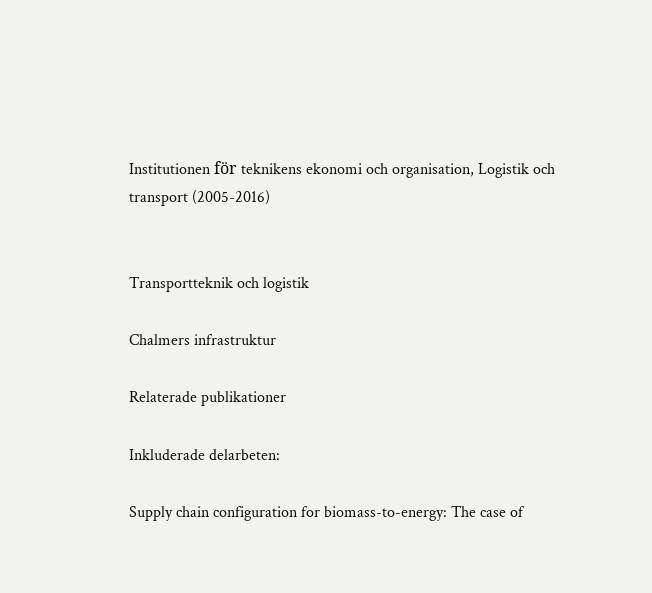Institutionen för teknikens ekonomi och organisation, Logistik och transport (2005-2016)


Transportteknik och logistik

Chalmers infrastruktur

Relaterade publikationer

Inkluderade delarbeten:

Supply chain configuration for biomass-to-energy: The case of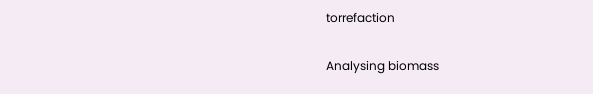torrefaction

Analysing biomass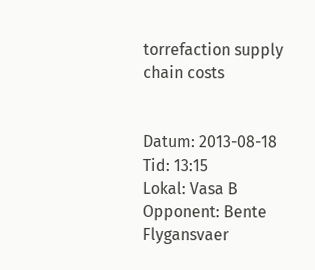torrefaction supply chain costs


Datum: 2013-08-18
Tid: 13:15
Lokal: Vasa B
Opponent: Bente Flygansvaer